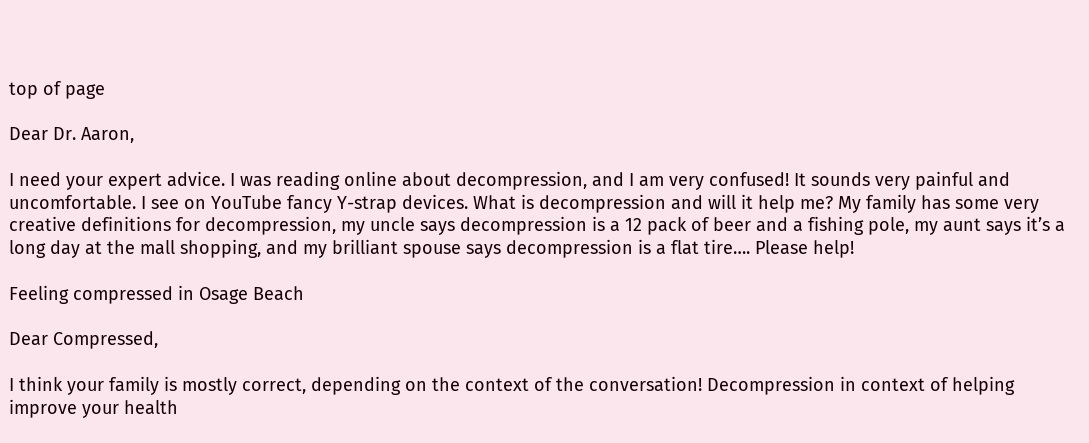top of page

Dear Dr. Aaron,

I need your expert advice. I was reading online about decompression, and I am very confused! It sounds very painful and uncomfortable. I see on YouTube fancy Y-strap devices. What is decompression and will it help me? My family has some very creative definitions for decompression, my uncle says decompression is a 12 pack of beer and a fishing pole, my aunt says it’s a long day at the mall shopping, and my brilliant spouse says decompression is a flat tire…. Please help!

Feeling compressed in Osage Beach

Dear Compressed,

I think your family is mostly correct, depending on the context of the conversation! Decompression in context of helping improve your health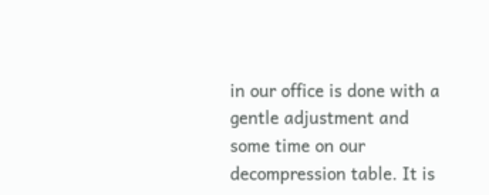in our office is done with a gentle adjustment and some time on our decompression table. It is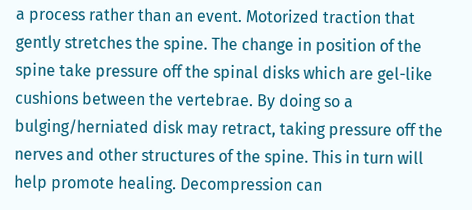a process rather than an event. Motorized traction that gently stretches the spine. The change in position of the spine take pressure off the spinal disks which are gel-like cushions between the vertebrae. By doing so a bulging/herniated disk may retract, taking pressure off the nerves and other structures of the spine. This in turn will help promote healing. Decompression can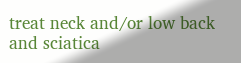treat neck and/or low back and sciatica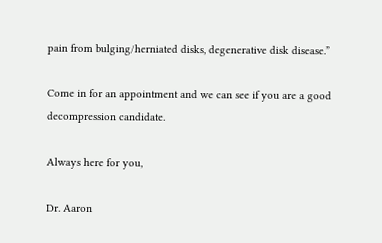pain from bulging/herniated disks, degenerative disk disease.”

Come in for an appointment and we can see if you are a good decompression candidate.

Always here for you,

Dr. Aaron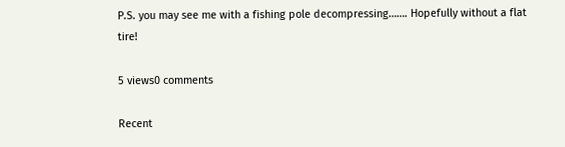P.S. you may see me with a fishing pole decompressing……. Hopefully without a flat tire!

5 views0 comments

Recent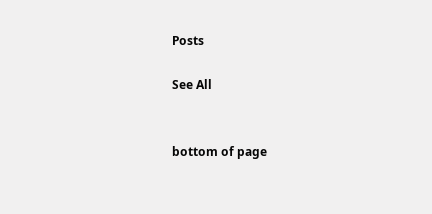Posts

See All


bottom of page